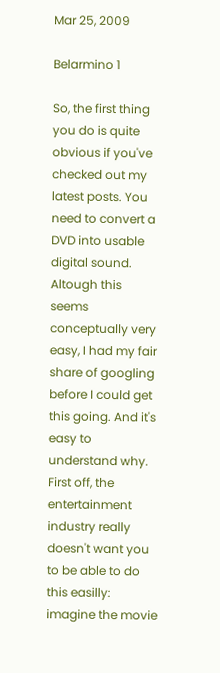Mar 25, 2009

Belarmino 1

So, the first thing you do is quite obvious if you've checked out my latest posts. You need to convert a DVD into usable digital sound. Altough this seems conceptually very easy, I had my fair share of googling before I could get this going. And it's easy to understand why.
First off, the entertainment industry really doesn't want you to be able to do this easilly: imagine the movie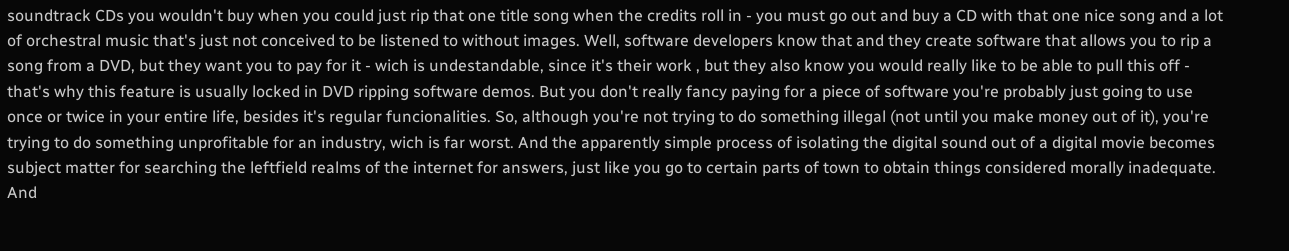soundtrack CDs you wouldn't buy when you could just rip that one title song when the credits roll in - you must go out and buy a CD with that one nice song and a lot of orchestral music that's just not conceived to be listened to without images. Well, software developers know that and they create software that allows you to rip a song from a DVD, but they want you to pay for it - wich is undestandable, since it's their work , but they also know you would really like to be able to pull this off - that's why this feature is usually locked in DVD ripping software demos. But you don't really fancy paying for a piece of software you're probably just going to use once or twice in your entire life, besides it's regular funcionalities. So, although you're not trying to do something illegal (not until you make money out of it), you're trying to do something unprofitable for an industry, wich is far worst. And the apparently simple process of isolating the digital sound out of a digital movie becomes subject matter for searching the leftfield realms of the internet for answers, just like you go to certain parts of town to obtain things considered morally inadequate. And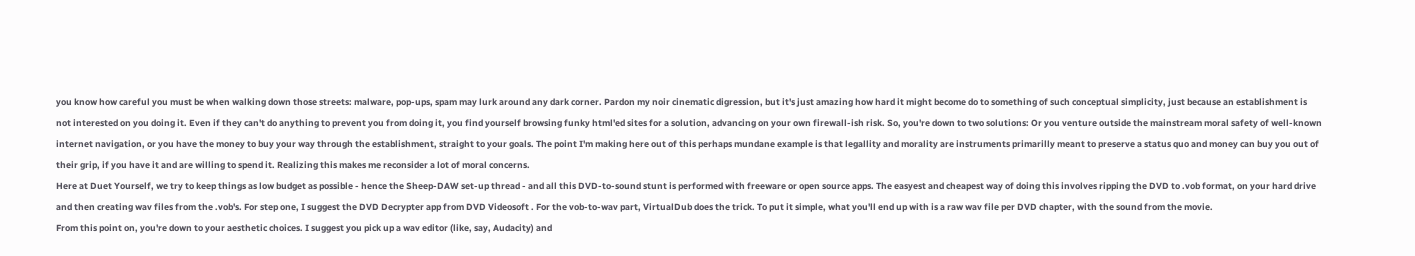you know how careful you must be when walking down those streets: malware, pop-ups, spam may lurk around any dark corner. Pardon my noir cinematic digression, but it's just amazing how hard it might become do to something of such conceptual simplicity, just because an establishment is not interested on you doing it. Even if they can't do anything to prevent you from doing it, you find yourself browsing funky html'ed sites for a solution, advancing on your own firewall-ish risk. So, you're down to two solutions: Or you venture outside the mainstream moral safety of well-known internet navigation, or you have the money to buy your way through the establishment, straight to your goals. The point I'm making here out of this perhaps mundane example is that legallity and morality are instruments primarilly meant to preserve a status quo and money can buy you out of their grip, if you have it and are willing to spend it. Realizing this makes me reconsider a lot of moral concerns.
Here at Duet Yourself, we try to keep things as low budget as possible - hence the Sheep-DAW set-up thread - and all this DVD-to-sound stunt is performed with freeware or open source apps. The easyest and cheapest way of doing this involves ripping the DVD to .vob format, on your hard drive and then creating wav files from the .vob's. For step one, I suggest the DVD Decrypter app from DVD Videosoft . For the vob-to-wav part, VirtualDub does the trick. To put it simple, what you'll end up with is a raw wav file per DVD chapter, with the sound from the movie.
From this point on, you're down to your aesthetic choices. I suggest you pick up a wav editor (like, say, Audacity) and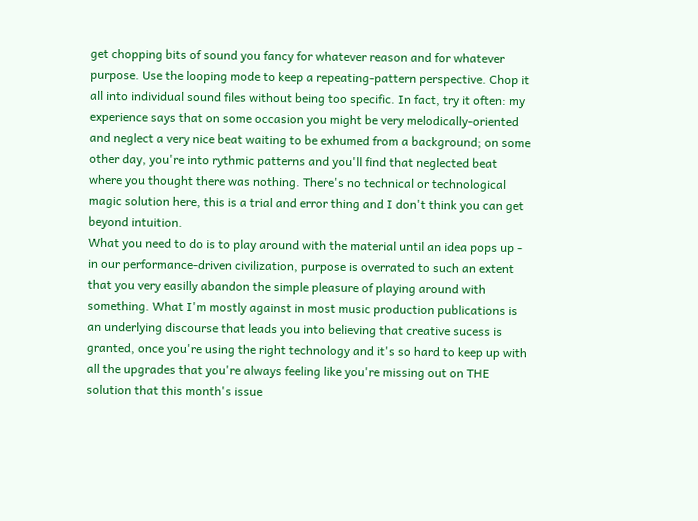get chopping bits of sound you fancy for whatever reason and for whatever purpose. Use the looping mode to keep a repeating-pattern perspective. Chop it all into individual sound files without being too specific. In fact, try it often: my experience says that on some occasion you might be very melodically-oriented and neglect a very nice beat waiting to be exhumed from a background; on some other day, you're into rythmic patterns and you'll find that neglected beat where you thought there was nothing. There's no technical or technological magic solution here, this is a trial and error thing and I don't think you can get beyond intuition.
What you need to do is to play around with the material until an idea pops up - in our performance-driven civilization, purpose is overrated to such an extent that you very easilly abandon the simple pleasure of playing around with something. What I'm mostly against in most music production publications is an underlying discourse that leads you into believing that creative sucess is granted, once you're using the right technology and it's so hard to keep up with all the upgrades that you're always feeling like you're missing out on THE solution that this month's issue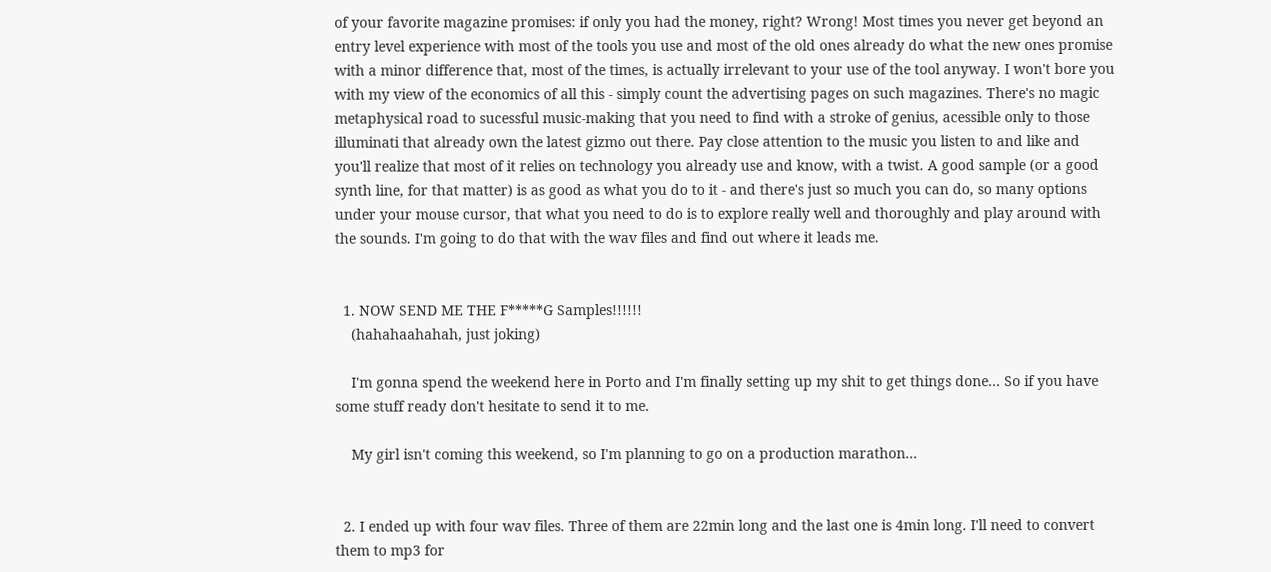of your favorite magazine promises: if only you had the money, right? Wrong! Most times you never get beyond an entry level experience with most of the tools you use and most of the old ones already do what the new ones promise with a minor difference that, most of the times, is actually irrelevant to your use of the tool anyway. I won't bore you with my view of the economics of all this - simply count the advertising pages on such magazines. There's no magic metaphysical road to sucessful music-making that you need to find with a stroke of genius, acessible only to those illuminati that already own the latest gizmo out there. Pay close attention to the music you listen to and like and you'll realize that most of it relies on technology you already use and know, with a twist. A good sample (or a good synth line, for that matter) is as good as what you do to it - and there's just so much you can do, so many options under your mouse cursor, that what you need to do is to explore really well and thoroughly and play around with the sounds. I'm going to do that with the wav files and find out where it leads me.


  1. NOW SEND ME THE F*****G Samples!!!!!!
    (hahahaahahah, just joking)

    I'm gonna spend the weekend here in Porto and I'm finally setting up my shit to get things done... So if you have some stuff ready don't hesitate to send it to me.

    My girl isn't coming this weekend, so I'm planning to go on a production marathon...


  2. I ended up with four wav files. Three of them are 22min long and the last one is 4min long. I'll need to convert them to mp3 for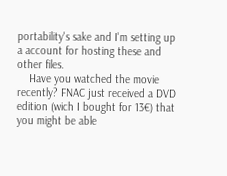portability's sake and I'm setting up a account for hosting these and other files.
    Have you watched the movie recently? FNAC just received a DVD edition (wich I bought for 13€) that you might be able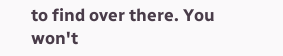to find over there. You won't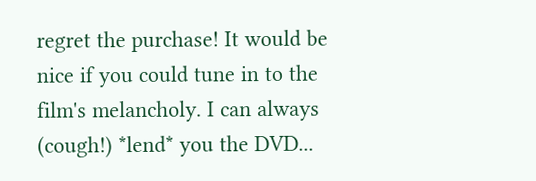regret the purchase! It would be nice if you could tune in to the film's melancholy. I can always (cough!) *lend* you the DVD...